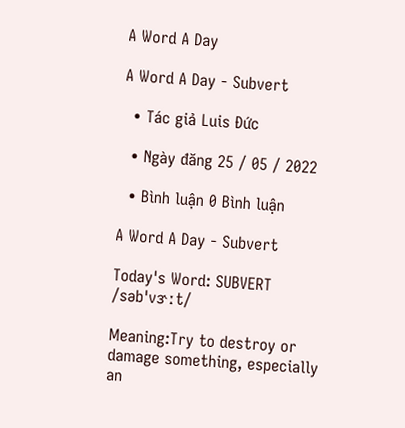A Word A Day

A Word A Day - Subvert

  • Tác giả Luis Đức

  • Ngày đăng 25 / 05 / 2022

  • Bình luận 0 Bình luận

A Word A Day - Subvert

Today's Word: SUBVERT /səbˈvɝːt/

Meaning:Try to destroy or damage something, especially an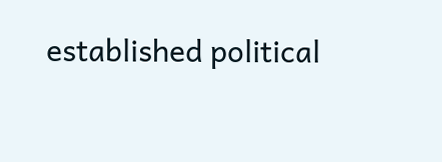established political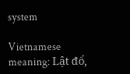system

Vietnamese meaning: Lật đổ,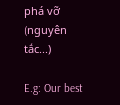phá vỡ (nguyên tắc...)

E.g: Our best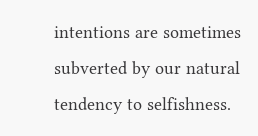intentions are sometimes subverted by our natural tendency to selfishness.